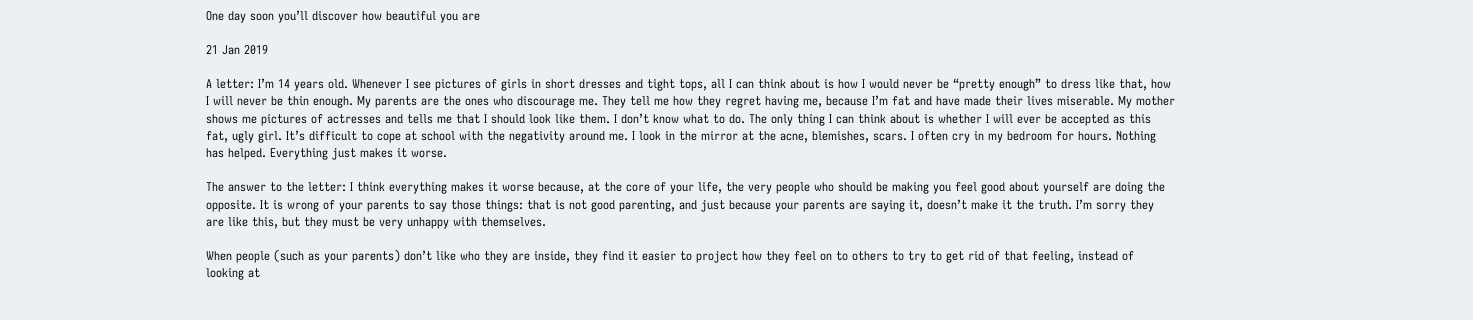One day soon you’ll discover how beautiful you are

21 Jan 2019

A letter: I’m 14 years old. Whenever I see pictures of girls in short dresses and tight tops, all I can think about is how I would never be “pretty enough” to dress like that, how I will never be thin enough. My parents are the ones who discourage me. They tell me how they regret having me, because I’m fat and have made their lives miserable. My mother shows me pictures of actresses and tells me that I should look like them. I don’t know what to do. The only thing I can think about is whether I will ever be accepted as this fat, ugly girl. It’s difficult to cope at school with the negativity around me. I look in the mirror at the acne, blemishes, scars. I often cry in my bedroom for hours. Nothing has helped. Everything just makes it worse.

The answer to the letter: I think everything makes it worse because, at the core of your life, the very people who should be making you feel good about yourself are doing the opposite. It is wrong of your parents to say those things: that is not good parenting, and just because your parents are saying it, doesn’t make it the truth. I’m sorry they are like this, but they must be very unhappy with themselves.

When people (such as your parents) don’t like who they are inside, they find it easier to project how they feel on to others to try to get rid of that feeling, instead of looking at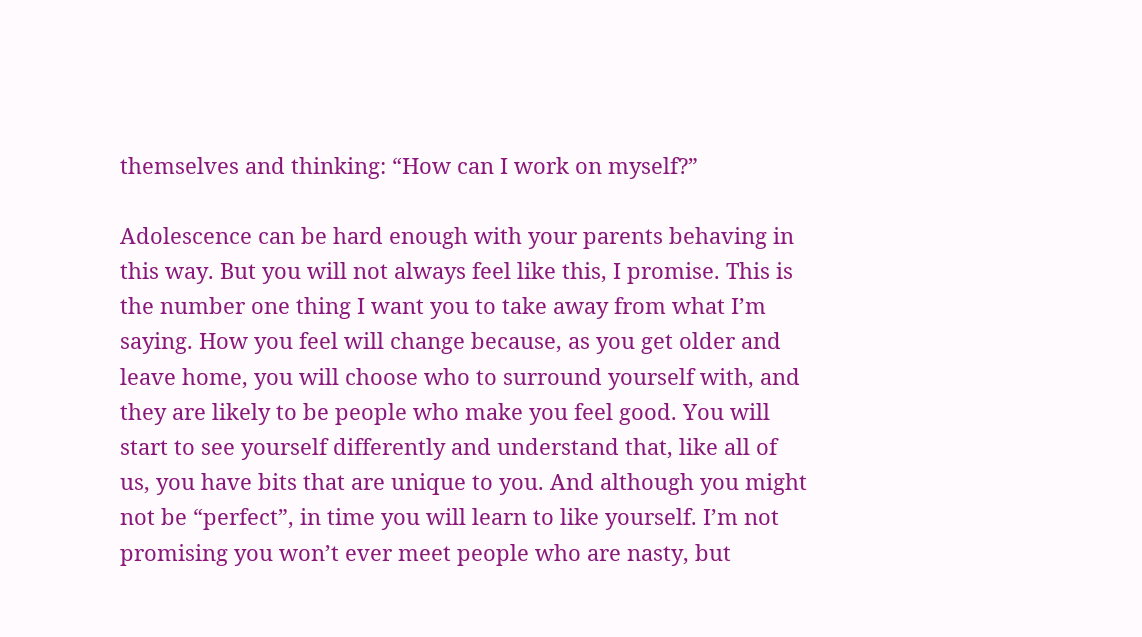themselves and thinking: “How can I work on myself?”

Adolescence can be hard enough with your parents behaving in this way. But you will not always feel like this, I promise. This is the number one thing I want you to take away from what I’m saying. How you feel will change because, as you get older and leave home, you will choose who to surround yourself with, and they are likely to be people who make you feel good. You will start to see yourself differently and understand that, like all of us, you have bits that are unique to you. And although you might not be “perfect”, in time you will learn to like yourself. I’m not promising you won’t ever meet people who are nasty, but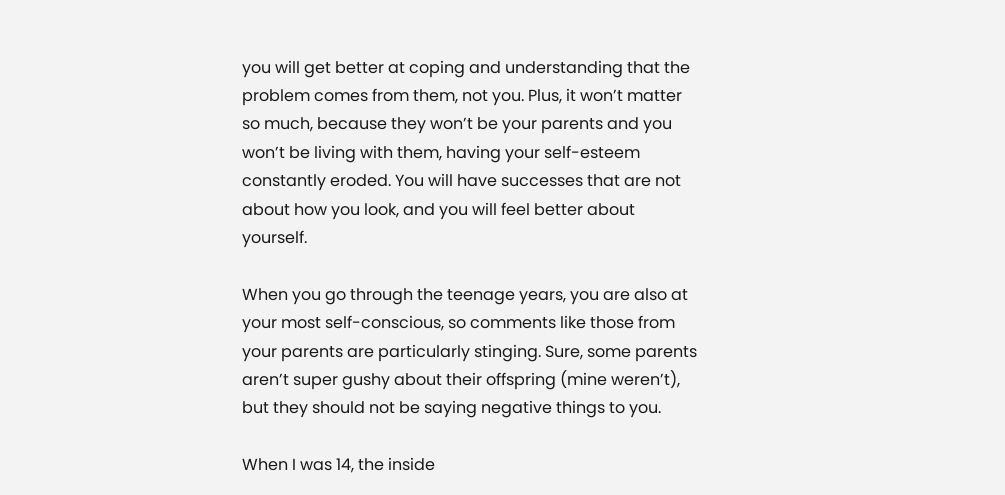you will get better at coping and understanding that the problem comes from them, not you. Plus, it won’t matter so much, because they won’t be your parents and you won’t be living with them, having your self-esteem constantly eroded. You will have successes that are not about how you look, and you will feel better about yourself.

When you go through the teenage years, you are also at your most self-conscious, so comments like those from your parents are particularly stinging. Sure, some parents aren’t super gushy about their offspring (mine weren’t), but they should not be saying negative things to you.

When I was 14, the inside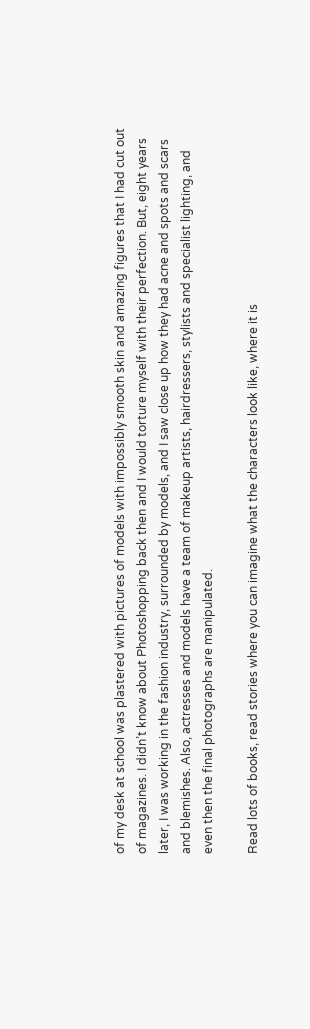of my desk at school was plastered with pictures of models with impossibly smooth skin and amazing figures that I had cut out of magazines. I didn’t know about Photoshopping back then and I would torture myself with their perfection. But, eight years later, I was working in the fashion industry, surrounded by models, and I saw close up how they had acne and spots and scars and blemishes. Also, actresses and models have a team of makeup artists, hairdressers, stylists and specialist lighting, and even then the final photographs are manipulated.

Read lots of books, read stories where you can imagine what the characters look like, where it is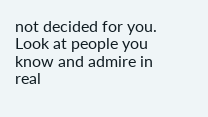not decided for you. Look at people you know and admire in real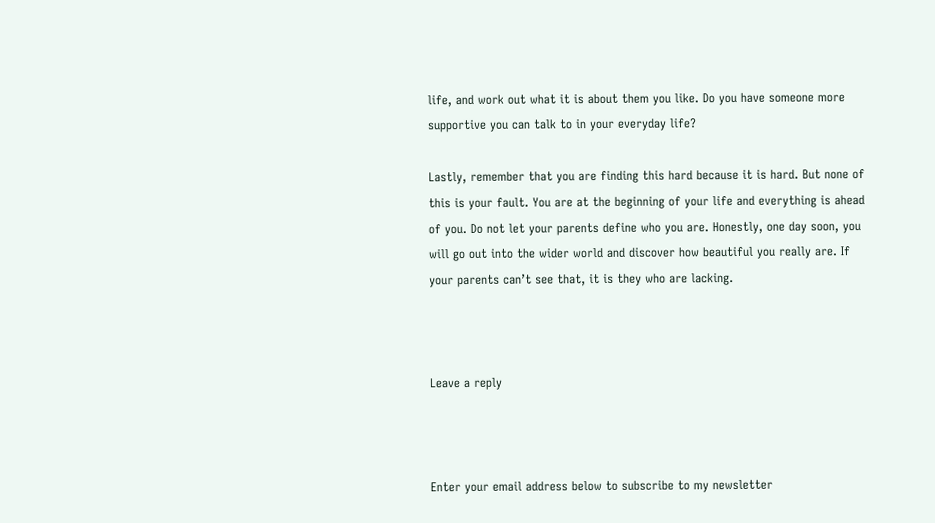life, and work out what it is about them you like. Do you have someone more supportive you can talk to in your everyday life?

Lastly, remember that you are finding this hard because it is hard. But none of this is your fault. You are at the beginning of your life and everything is ahead of you. Do not let your parents define who you are. Honestly, one day soon, you will go out into the wider world and discover how beautiful you really are. If your parents can’t see that, it is they who are lacking.



Leave a reply



Enter your email address below to subscribe to my newsletter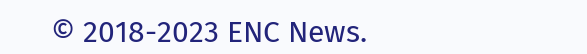© 2018-2023 ENC News.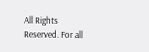All Rights Reserved. For all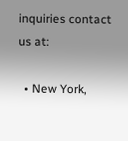inquiries contact us at:

  • New York,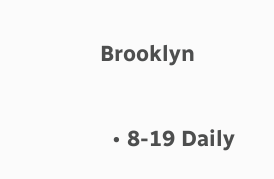Brooklyn


  • 8-19 Daily